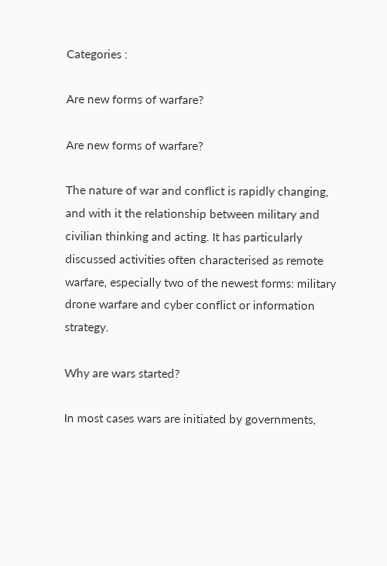Categories :

Are new forms of warfare?

Are new forms of warfare?

The nature of war and conflict is rapidly changing, and with it the relationship between military and civilian thinking and acting. It has particularly discussed activities often characterised as remote warfare, especially two of the newest forms: military drone warfare and cyber conflict or information strategy.

Why are wars started?

In most cases wars are initiated by governments,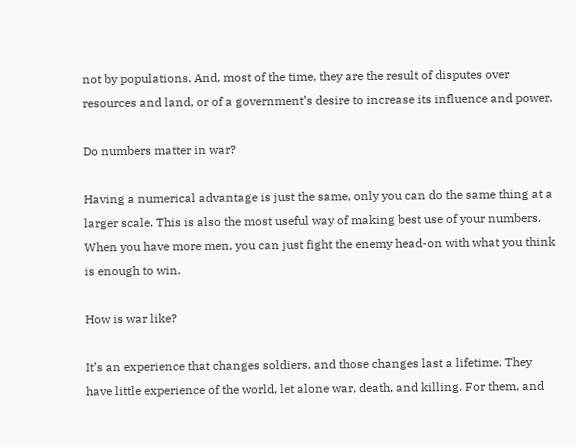not by populations. And, most of the time, they are the result of disputes over resources and land, or of a government’s desire to increase its influence and power.

Do numbers matter in war?

Having a numerical advantage is just the same, only you can do the same thing at a larger scale. This is also the most useful way of making best use of your numbers. When you have more men, you can just fight the enemy head-on with what you think is enough to win.

How is war like?

It’s an experience that changes soldiers, and those changes last a lifetime. They have little experience of the world, let alone war, death, and killing. For them, and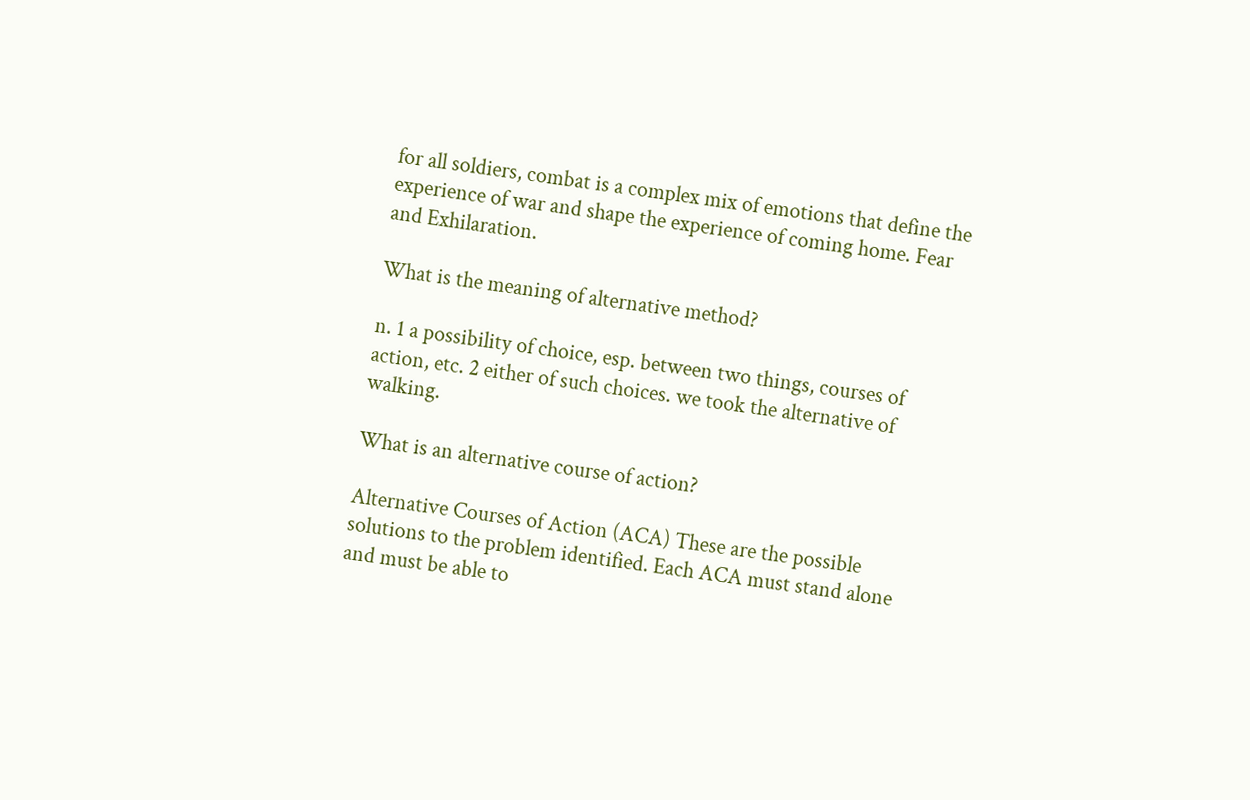for all soldiers, combat is a complex mix of emotions that define the experience of war and shape the experience of coming home. Fear and Exhilaration.

What is the meaning of alternative method?

n. 1 a possibility of choice, esp. between two things, courses of action, etc. 2 either of such choices. we took the alternative of walking.

What is an alternative course of action?

Alternative Courses of Action (ACA) These are the possible solutions to the problem identified. Each ACA must stand alone and must be able to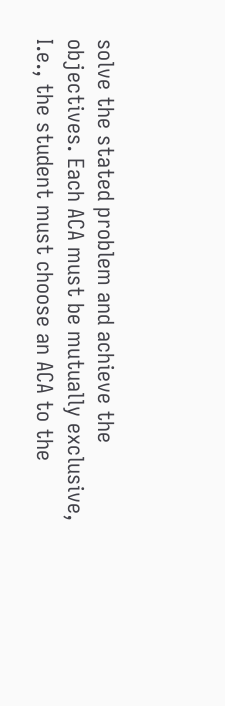solve the stated problem and achieve the objectives. Each ACA must be mutually exclusive, I.e., the student must choose an ACA to the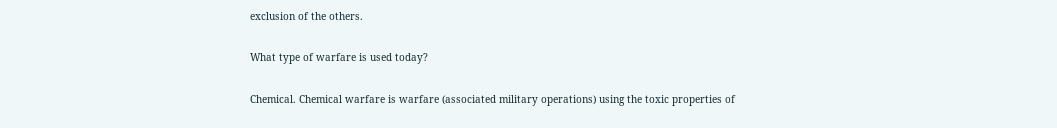exclusion of the others.

What type of warfare is used today?

Chemical. Chemical warfare is warfare (associated military operations) using the toxic properties of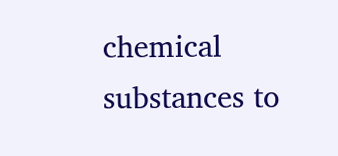chemical substances to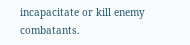incapacitate or kill enemy combatants.